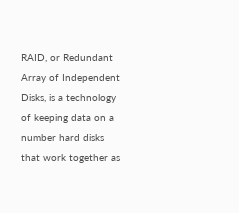RAID, or Redundant Array of Independent Disks, is a technology of keeping data on a number hard disks that work together as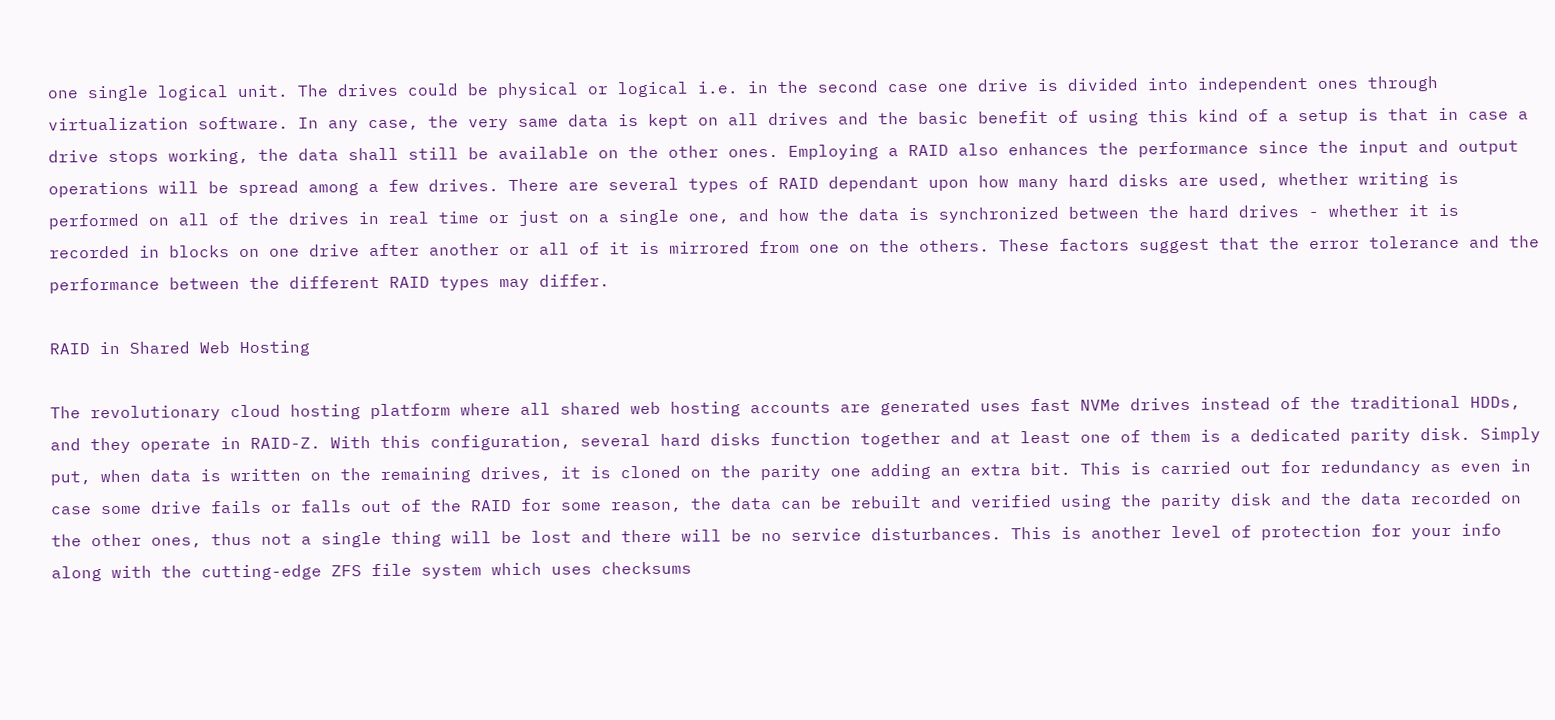one single logical unit. The drives could be physical or logical i.e. in the second case one drive is divided into independent ones through virtualization software. In any case, the very same data is kept on all drives and the basic benefit of using this kind of a setup is that in case a drive stops working, the data shall still be available on the other ones. Employing a RAID also enhances the performance since the input and output operations will be spread among a few drives. There are several types of RAID dependant upon how many hard disks are used, whether writing is performed on all of the drives in real time or just on a single one, and how the data is synchronized between the hard drives - whether it is recorded in blocks on one drive after another or all of it is mirrored from one on the others. These factors suggest that the error tolerance and the performance between the different RAID types may differ.

RAID in Shared Web Hosting

The revolutionary cloud hosting platform where all shared web hosting accounts are generated uses fast NVMe drives instead of the traditional HDDs, and they operate in RAID-Z. With this configuration, several hard disks function together and at least one of them is a dedicated parity disk. Simply put, when data is written on the remaining drives, it is cloned on the parity one adding an extra bit. This is carried out for redundancy as even in case some drive fails or falls out of the RAID for some reason, the data can be rebuilt and verified using the parity disk and the data recorded on the other ones, thus not a single thing will be lost and there will be no service disturbances. This is another level of protection for your info along with the cutting-edge ZFS file system which uses checksums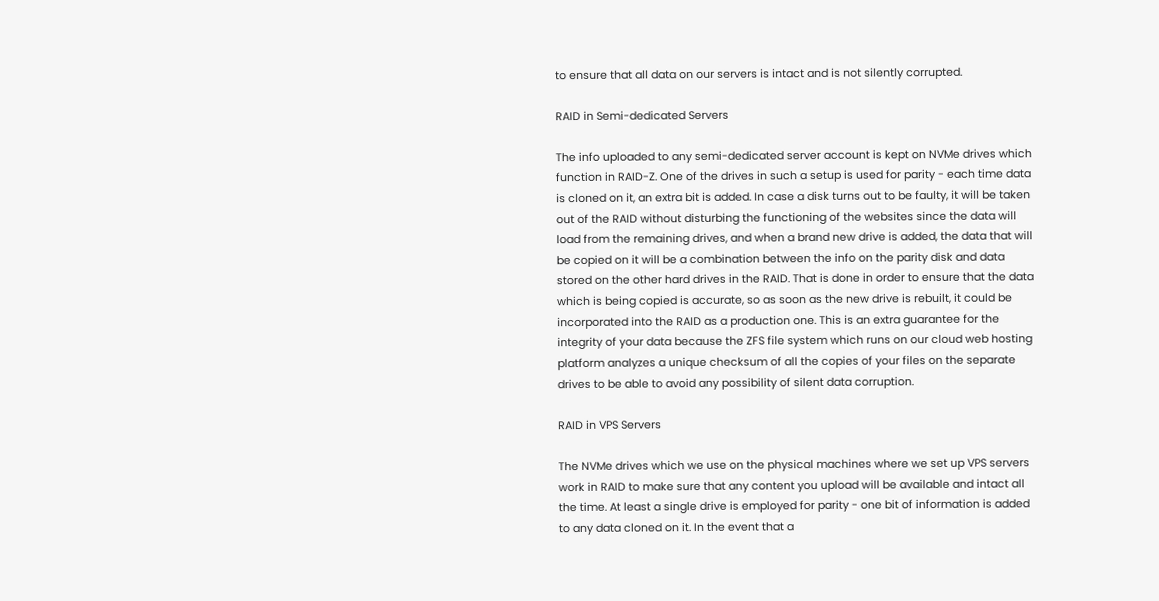to ensure that all data on our servers is intact and is not silently corrupted.

RAID in Semi-dedicated Servers

The info uploaded to any semi-dedicated server account is kept on NVMe drives which function in RAID-Z. One of the drives in such a setup is used for parity - each time data is cloned on it, an extra bit is added. In case a disk turns out to be faulty, it will be taken out of the RAID without disturbing the functioning of the websites since the data will load from the remaining drives, and when a brand new drive is added, the data that will be copied on it will be a combination between the info on the parity disk and data stored on the other hard drives in the RAID. That is done in order to ensure that the data which is being copied is accurate, so as soon as the new drive is rebuilt, it could be incorporated into the RAID as a production one. This is an extra guarantee for the integrity of your data because the ZFS file system which runs on our cloud web hosting platform analyzes a unique checksum of all the copies of your files on the separate drives to be able to avoid any possibility of silent data corruption.

RAID in VPS Servers

The NVMe drives which we use on the physical machines where we set up VPS servers work in RAID to make sure that any content you upload will be available and intact all the time. At least a single drive is employed for parity - one bit of information is added to any data cloned on it. In the event that a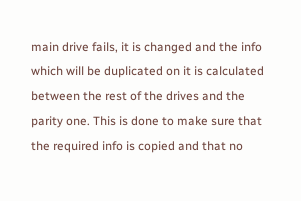main drive fails, it is changed and the info which will be duplicated on it is calculated between the rest of the drives and the parity one. This is done to make sure that the required info is copied and that no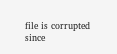file is corrupted since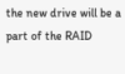the new drive will be a part of the RAID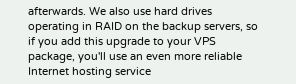afterwards. We also use hard drives operating in RAID on the backup servers, so if you add this upgrade to your VPS package, you'll use an even more reliable Internet hosting service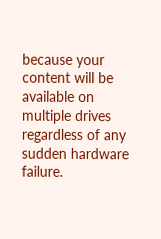because your content will be available on multiple drives regardless of any sudden hardware failure.